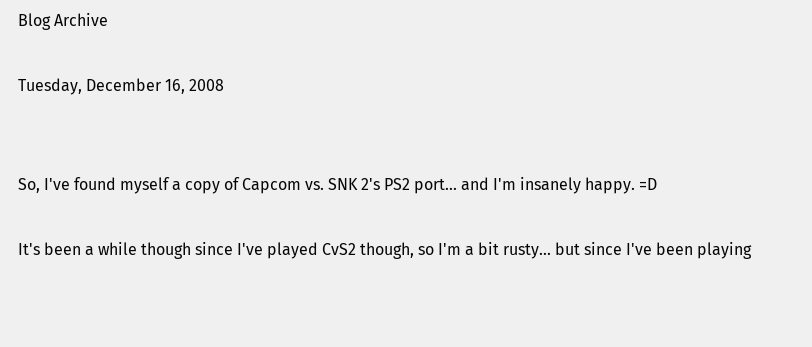Blog Archive

Tuesday, December 16, 2008


So, I've found myself a copy of Capcom vs. SNK 2's PS2 port... and I'm insanely happy. =D

It's been a while though since I've played CvS2 though, so I'm a bit rusty... but since I've been playing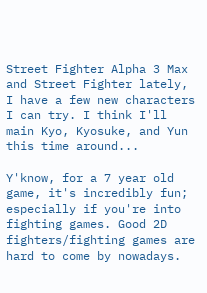Street Fighter Alpha 3 Max and Street Fighter lately, I have a few new characters I can try. I think I'll main Kyo, Kyosuke, and Yun this time around...

Y'know, for a 7 year old game, it's incredibly fun; especially if you're into fighting games. Good 2D fighters/fighting games are hard to come by nowadays.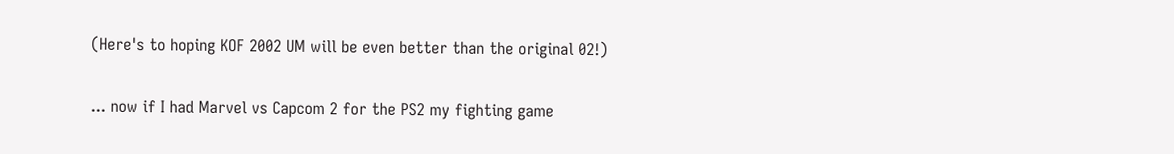(Here's to hoping KOF 2002 UM will be even better than the original 02!)

... now if I had Marvel vs Capcom 2 for the PS2 my fighting game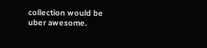collection would be uber awesome.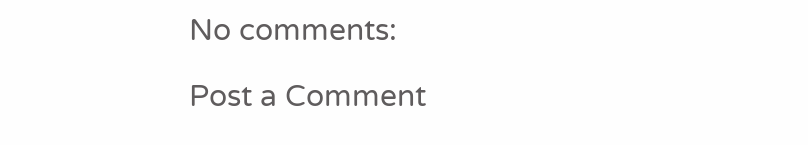No comments:

Post a Comment